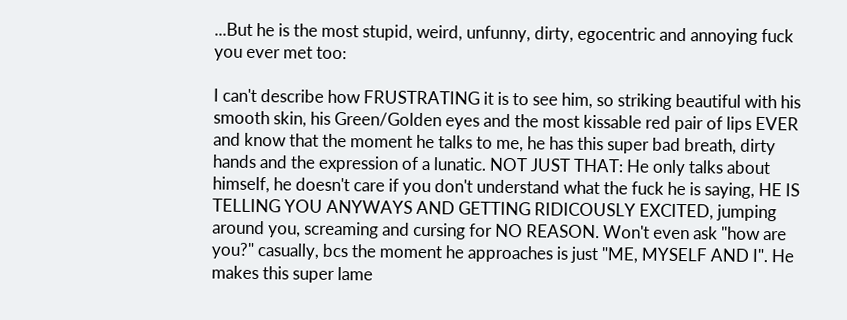...But he is the most stupid, weird, unfunny, dirty, egocentric and annoying fuck you ever met too:

I can't describe how FRUSTRATING it is to see him, so striking beautiful with his smooth skin, his Green/Golden eyes and the most kissable red pair of lips EVER and know that the moment he talks to me, he has this super bad breath, dirty hands and the expression of a lunatic. NOT JUST THAT: He only talks about himself, he doesn't care if you don't understand what the fuck he is saying, HE IS TELLING YOU ANYWAYS AND GETTING RIDICOUSLY EXCITED, jumping around you, screaming and cursing for NO REASON. Won't even ask "how are you?" casually, bcs the moment he approaches is just "ME, MYSELF AND I". He makes this super lame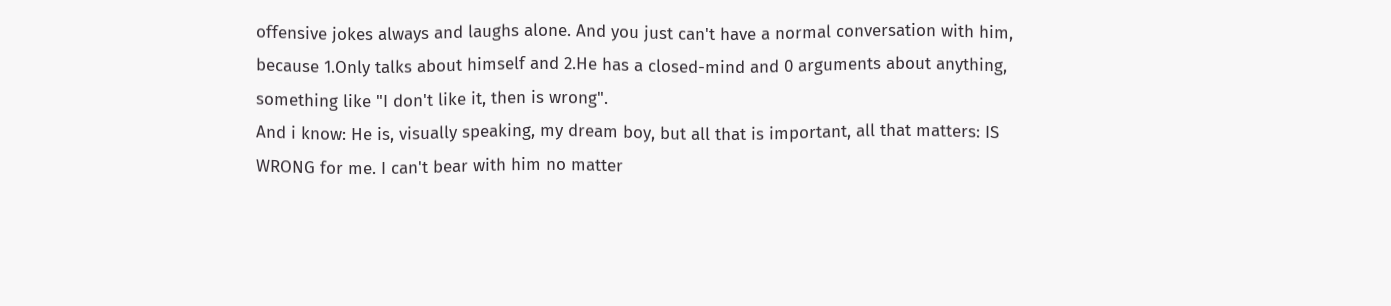offensive jokes always and laughs alone. And you just can't have a normal conversation with him, because 1.Only talks about himself and 2.He has a closed-mind and 0 arguments about anything, something like "I don't like it, then is wrong".
And i know: He is, visually speaking, my dream boy, but all that is important, all that matters: IS WRONG for me. I can't bear with him no matter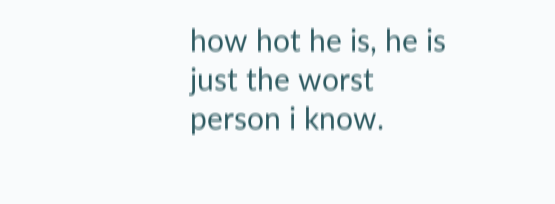how hot he is, he is just the worst person i know.